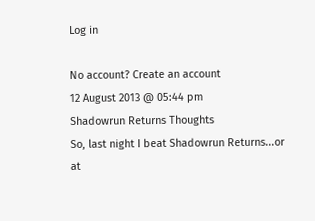Log in

No account? Create an account
12 August 2013 @ 05:44 pm
Shadowrun Returns Thoughts
So, last night I beat Shadowrun Returns...or at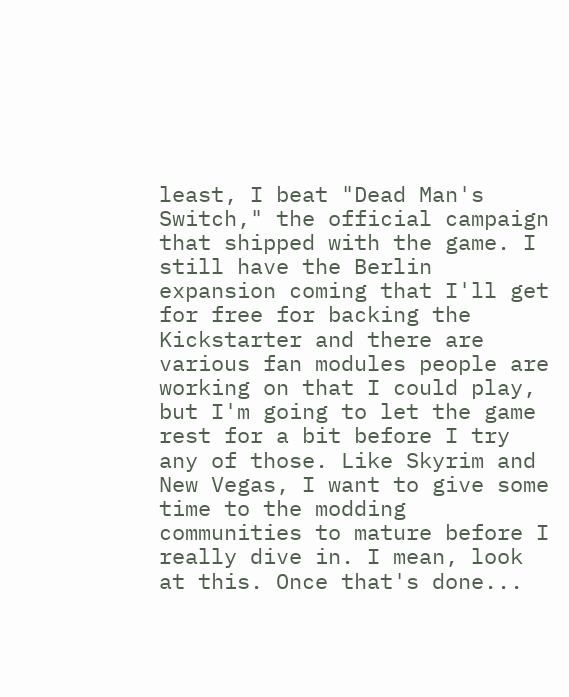least, I beat "Dead Man's Switch," the official campaign that shipped with the game. I still have the Berlin expansion coming that I'll get for free for backing the Kickstarter and there are various fan modules people are working on that I could play, but I'm going to let the game rest for a bit before I try any of those. Like Skyrim and New Vegas, I want to give some time to the modding communities to mature before I really dive in. I mean, look at this. Once that's done...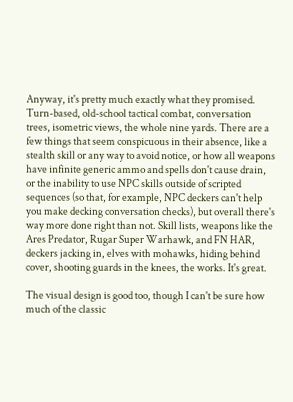Anyway, it's pretty much exactly what they promised. Turn-based, old-school tactical combat, conversation trees, isometric views, the whole nine yards. There are a few things that seem conspicuous in their absence, like a stealth skill or any way to avoid notice, or how all weapons have infinite generic ammo and spells don't cause drain, or the inability to use NPC skills outside of scripted sequences (so that, for example, NPC deckers can't help you make decking conversation checks), but overall there's way more done right than not. Skill lists, weapons like the Ares Predator, Rugar Super Warhawk, and FN HAR, deckers jacking in, elves with mohawks, hiding behind cover, shooting guards in the knees, the works. It's great.

The visual design is good too, though I can't be sure how much of the classic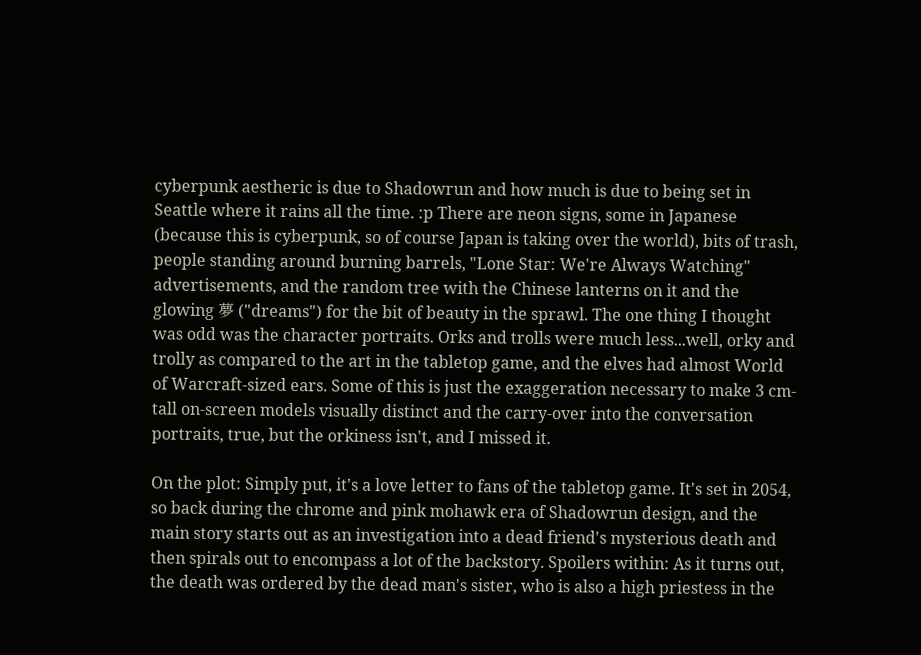cyberpunk aestheric is due to Shadowrun and how much is due to being set in Seattle where it rains all the time. :p There are neon signs, some in Japanese (because this is cyberpunk, so of course Japan is taking over the world), bits of trash, people standing around burning barrels, "Lone Star: We're Always Watching" advertisements, and the random tree with the Chinese lanterns on it and the glowing 夢 ("dreams") for the bit of beauty in the sprawl. The one thing I thought was odd was the character portraits. Orks and trolls were much less...well, orky and trolly as compared to the art in the tabletop game, and the elves had almost World of Warcraft-sized ears. Some of this is just the exaggeration necessary to make 3 cm-tall on-screen models visually distinct and the carry-over into the conversation portraits, true, but the orkiness isn't, and I missed it.

On the plot: Simply put, it's a love letter to fans of the tabletop game. It's set in 2054, so back during the chrome and pink mohawk era of Shadowrun design, and the main story starts out as an investigation into a dead friend's mysterious death and then spirals out to encompass a lot of the backstory. Spoilers within: As it turns out, the death was ordered by the dead man's sister, who is also a high priestess in the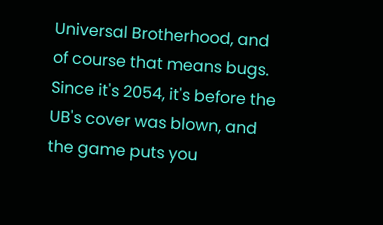Universal Brotherhood, and of course that means bugs. Since it's 2054, it's before the UB's cover was blown, and the game puts you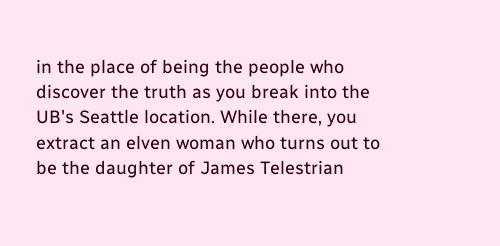in the place of being the people who discover the truth as you break into the UB's Seattle location. While there, you extract an elven woman who turns out to be the daughter of James Telestrian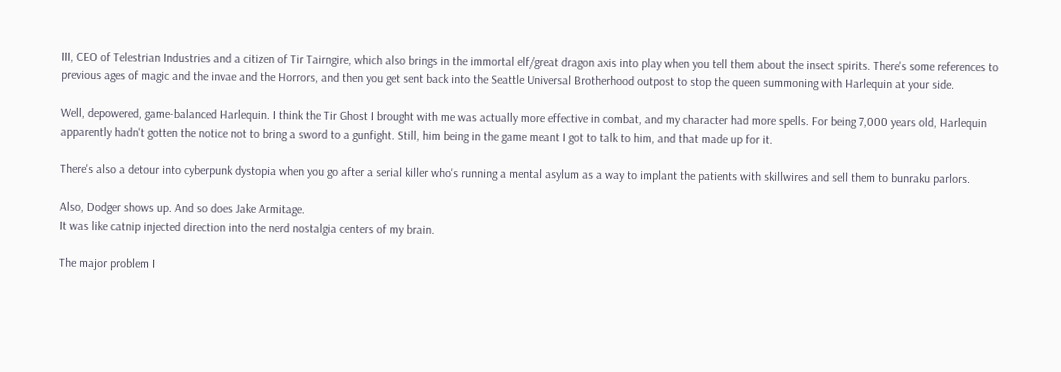III, CEO of Telestrian Industries and a citizen of Tir Tairngire, which also brings in the immortal elf/great dragon axis into play when you tell them about the insect spirits. There's some references to previous ages of magic and the invae and the Horrors, and then you get sent back into the Seattle Universal Brotherhood outpost to stop the queen summoning with Harlequin at your side.

Well, depowered, game-balanced Harlequin. I think the Tir Ghost I brought with me was actually more effective in combat, and my character had more spells. For being 7,000 years old, Harlequin apparently hadn't gotten the notice not to bring a sword to a gunfight. Still, him being in the game meant I got to talk to him, and that made up for it.

There's also a detour into cyberpunk dystopia when you go after a serial killer who's running a mental asylum as a way to implant the patients with skillwires and sell them to bunraku parlors.

Also, Dodger shows up. And so does Jake Armitage.
It was like catnip injected direction into the nerd nostalgia centers of my brain.

The major problem I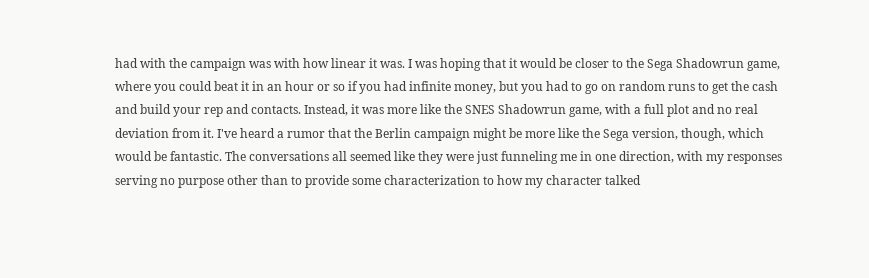had with the campaign was with how linear it was. I was hoping that it would be closer to the Sega Shadowrun game, where you could beat it in an hour or so if you had infinite money, but you had to go on random runs to get the cash and build your rep and contacts. Instead, it was more like the SNES Shadowrun game, with a full plot and no real deviation from it. I've heard a rumor that the Berlin campaign might be more like the Sega version, though, which would be fantastic. The conversations all seemed like they were just funneling me in one direction, with my responses serving no purpose other than to provide some characterization to how my character talked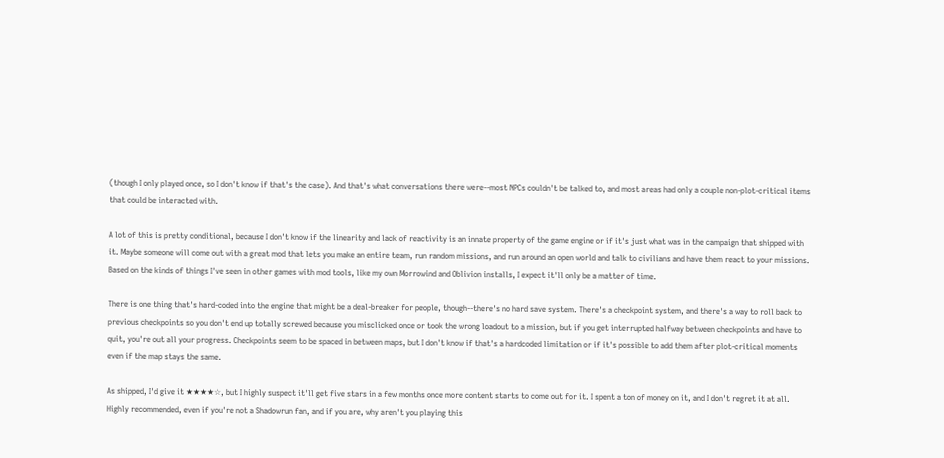(though I only played once, so I don't know if that's the case). And that's what conversations there were--most NPCs couldn't be talked to, and most areas had only a couple non-plot-critical items that could be interacted with.

A lot of this is pretty conditional, because I don't know if the linearity and lack of reactivity is an innate property of the game engine or if it's just what was in the campaign that shipped with it. Maybe someone will come out with a great mod that lets you make an entire team, run random missions, and run around an open world and talk to civilians and have them react to your missions. Based on the kinds of things I've seen in other games with mod tools, like my own Morrowind and Oblivion installs, I expect it'll only be a matter of time.

There is one thing that's hard-coded into the engine that might be a deal-breaker for people, though--there's no hard save system. There's a checkpoint system, and there's a way to roll back to previous checkpoints so you don't end up totally screwed because you misclicked once or took the wrong loadout to a mission, but if you get interrupted halfway between checkpoints and have to quit, you're out all your progress. Checkpoints seem to be spaced in between maps, but I don't know if that's a hardcoded limitation or if it's possible to add them after plot-critical moments even if the map stays the same.

As shipped, I'd give it ★★★★☆, but I highly suspect it'll get five stars in a few months once more content starts to come out for it. I spent a ton of money on it, and I don't regret it at all. Highly recommended, even if you're not a Shadowrun fan, and if you are, why aren't you playing this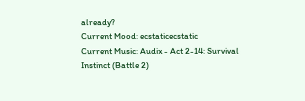already?
Current Mood: ecstaticecstatic
Current Music: Audix - Act 2-14: Survival Instinct (Battle 2)